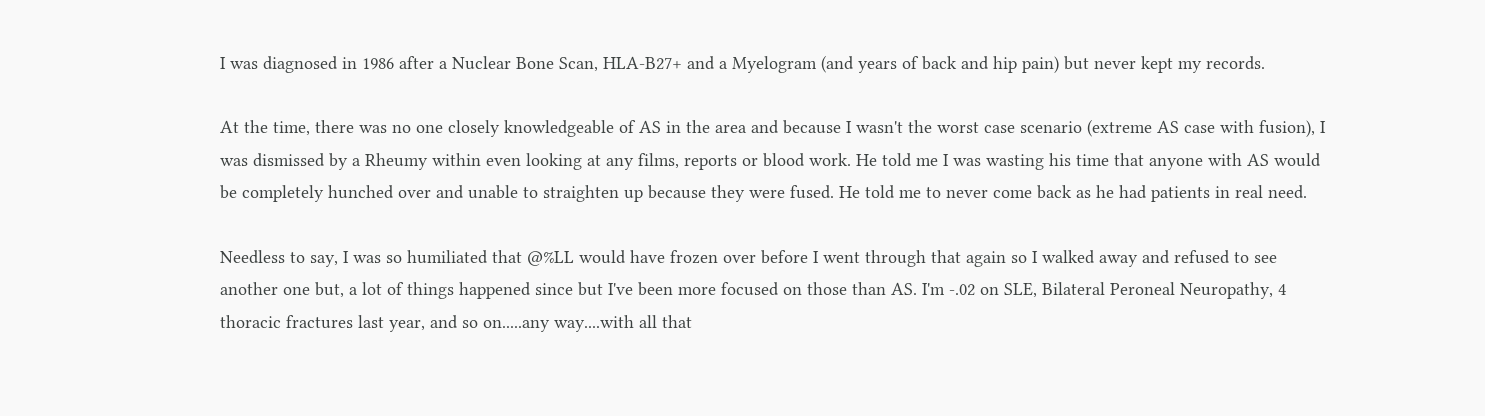I was diagnosed in 1986 after a Nuclear Bone Scan, HLA-B27+ and a Myelogram (and years of back and hip pain) but never kept my records.

At the time, there was no one closely knowledgeable of AS in the area and because I wasn't the worst case scenario (extreme AS case with fusion), I was dismissed by a Rheumy within even looking at any films, reports or blood work. He told me I was wasting his time that anyone with AS would be completely hunched over and unable to straighten up because they were fused. He told me to never come back as he had patients in real need.

Needless to say, I was so humiliated that @%LL would have frozen over before I went through that again so I walked away and refused to see another one but, a lot of things happened since but I've been more focused on those than AS. I'm -.02 on SLE, Bilateral Peroneal Neuropathy, 4 thoracic fractures last year, and so on.....any way....with all that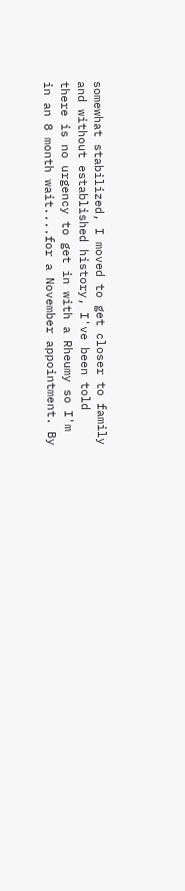somewhat stabilized, I moved to get closer to family and without established history, I've been told there is no urgency to get in with a Rheumy so I'm in an 8 month wait....for a November appointment. By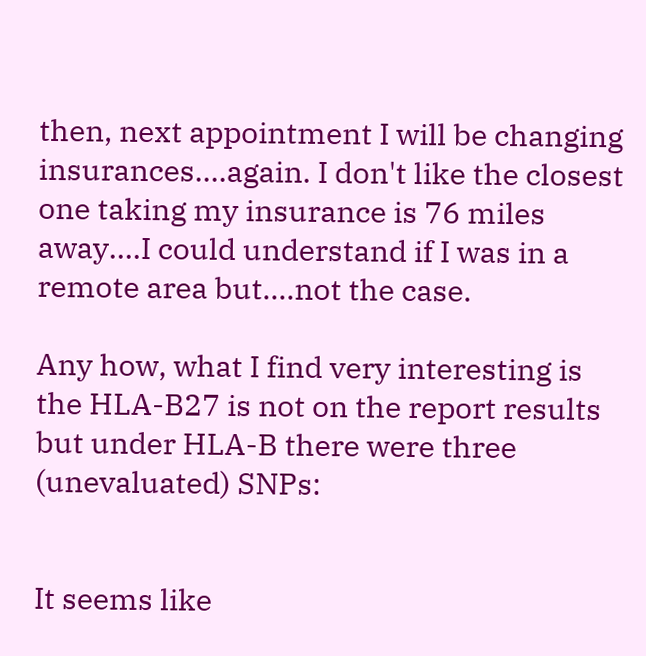then, next appointment I will be changing insurances....again. I don't like the closest one taking my insurance is 76 miles away....I could understand if I was in a remote area but....not the case.

Any how, what I find very interesting is the HLA-B27 is not on the report results but under HLA-B there were three (unevaluated) SNPs:


It seems like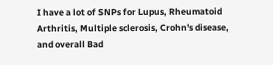I have a lot of SNPs for Lupus, Rheumatoid Arthritis, Multiple sclerosis, Crohn's disease, and overall Bad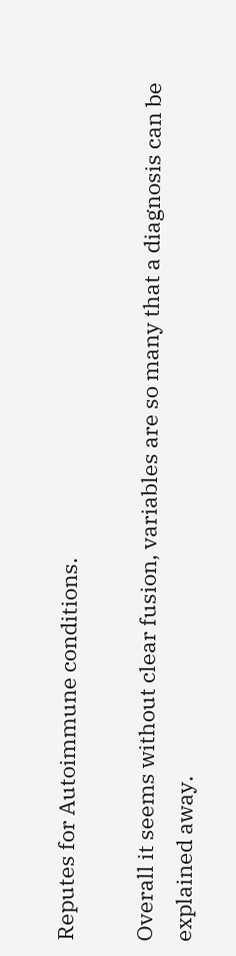Reputes for Autoimmune conditions.

Overall it seems without clear fusion, variables are so many that a diagnosis can be explained away.